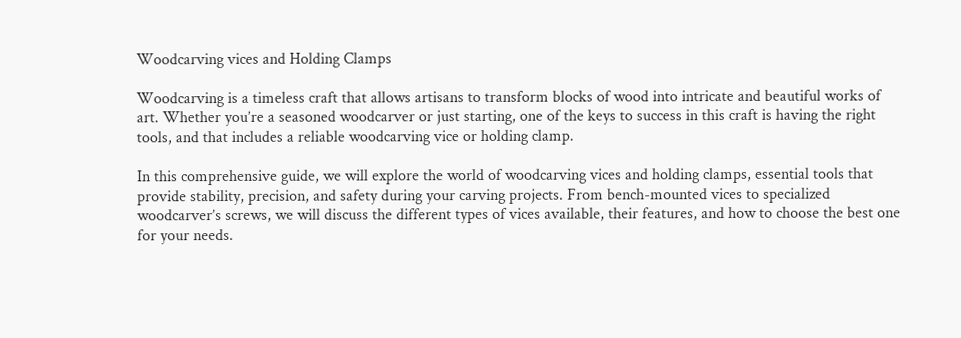Woodcarving vices and Holding Clamps

Woodcarving is a timeless craft that allows artisans to transform blocks of wood into intricate and beautiful works of art. Whether you’re a seasoned woodcarver or just starting, one of the keys to success in this craft is having the right tools, and that includes a reliable woodcarving vice or holding clamp.

In this comprehensive guide, we will explore the world of woodcarving vices and holding clamps, essential tools that provide stability, precision, and safety during your carving projects. From bench-mounted vices to specialized woodcarver’s screws, we will discuss the different types of vices available, their features, and how to choose the best one for your needs.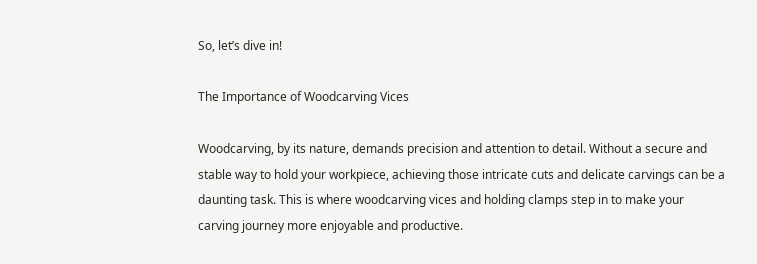So, let’s dive in!

The Importance of Woodcarving Vices

Woodcarving, by its nature, demands precision and attention to detail. Without a secure and stable way to hold your workpiece, achieving those intricate cuts and delicate carvings can be a daunting task. This is where woodcarving vices and holding clamps step in to make your carving journey more enjoyable and productive.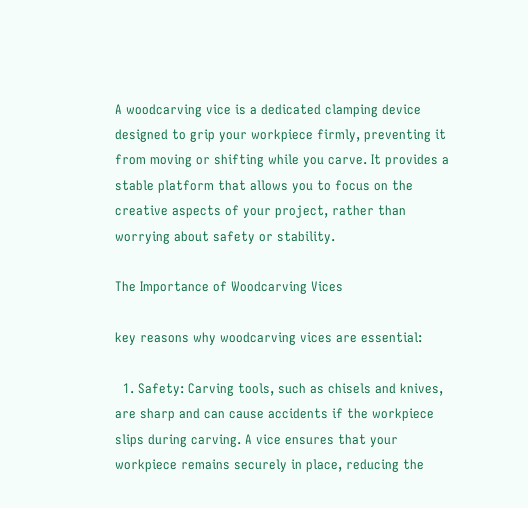A woodcarving vice is a dedicated clamping device designed to grip your workpiece firmly, preventing it from moving or shifting while you carve. It provides a stable platform that allows you to focus on the creative aspects of your project, rather than worrying about safety or stability.

The Importance of Woodcarving Vices

key reasons why woodcarving vices are essential:

  1. Safety: Carving tools, such as chisels and knives, are sharp and can cause accidents if the workpiece slips during carving. A vice ensures that your workpiece remains securely in place, reducing the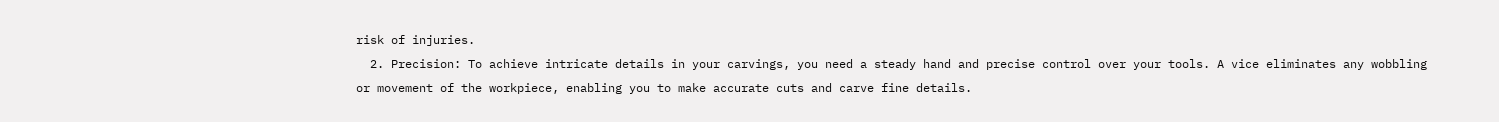risk of injuries.
  2. Precision: To achieve intricate details in your carvings, you need a steady hand and precise control over your tools. A vice eliminates any wobbling or movement of the workpiece, enabling you to make accurate cuts and carve fine details.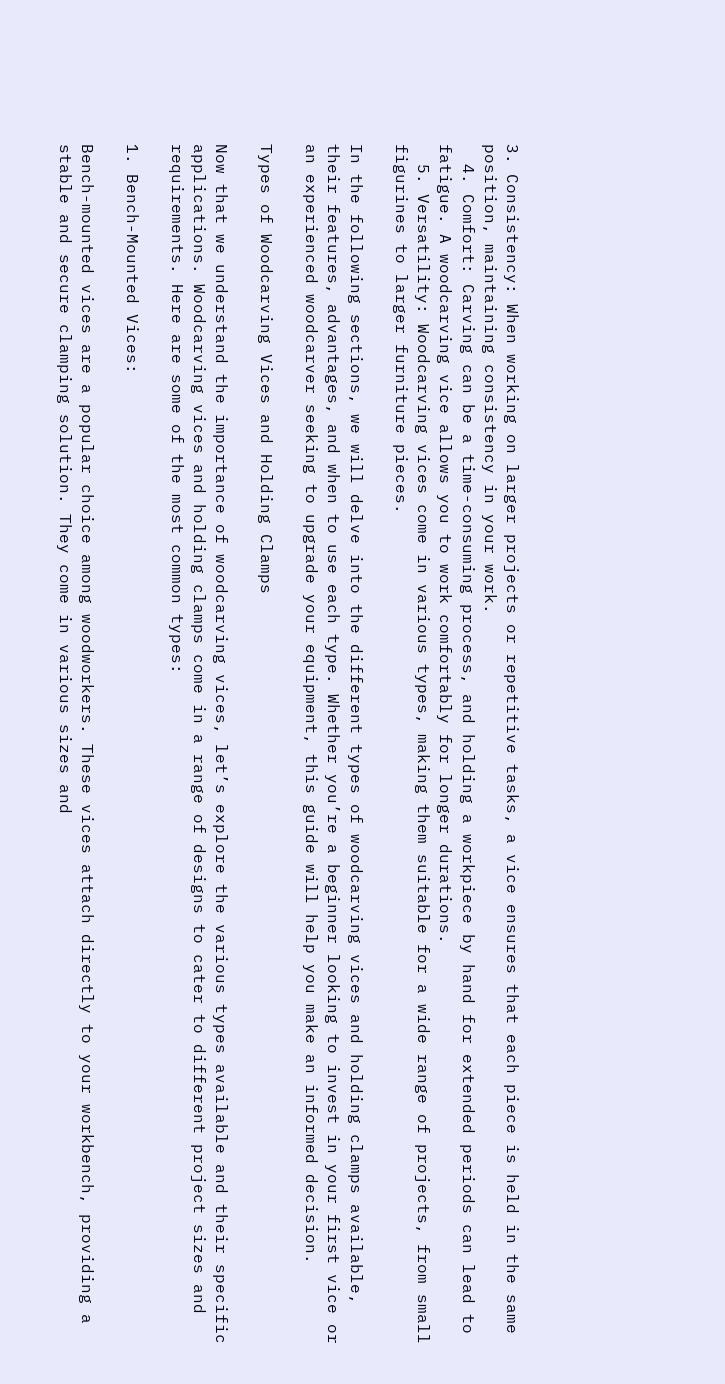3. Consistency: When working on larger projects or repetitive tasks, a vice ensures that each piece is held in the same position, maintaining consistency in your work.
  4. Comfort: Carving can be a time-consuming process, and holding a workpiece by hand for extended periods can lead to fatigue. A woodcarving vice allows you to work comfortably for longer durations.
  5. Versatility: Woodcarving vices come in various types, making them suitable for a wide range of projects, from small figurines to larger furniture pieces.

In the following sections, we will delve into the different types of woodcarving vices and holding clamps available, their features, advantages, and when to use each type. Whether you’re a beginner looking to invest in your first vice or an experienced woodcarver seeking to upgrade your equipment, this guide will help you make an informed decision.

Types of Woodcarving Vices and Holding Clamps

Now that we understand the importance of woodcarving vices, let’s explore the various types available and their specific applications. Woodcarving vices and holding clamps come in a range of designs to cater to different project sizes and requirements. Here are some of the most common types:

1. Bench-Mounted Vices:

Bench-mounted vices are a popular choice among woodworkers. These vices attach directly to your workbench, providing a stable and secure clamping solution. They come in various sizes and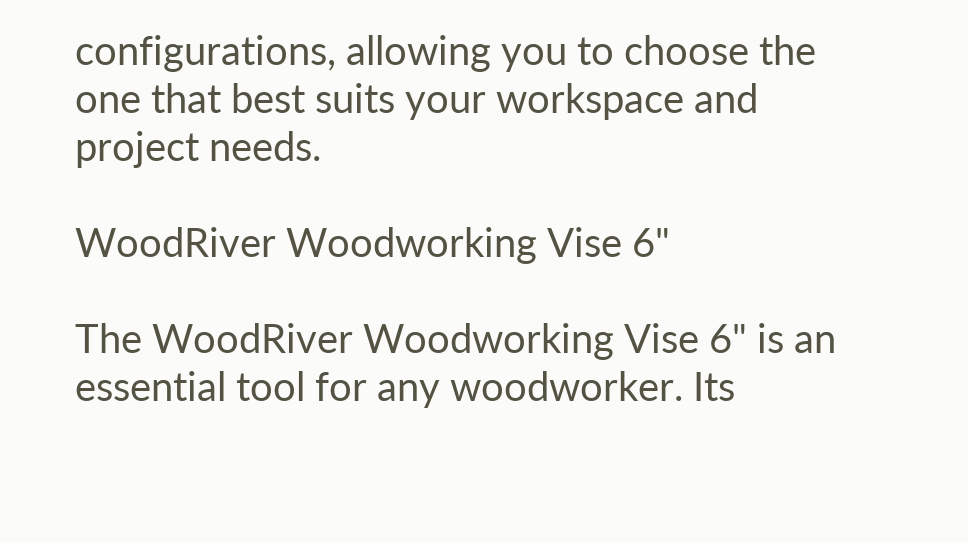configurations, allowing you to choose the one that best suits your workspace and project needs.

WoodRiver Woodworking Vise 6"

The WoodRiver Woodworking Vise 6" is an essential tool for any woodworker. Its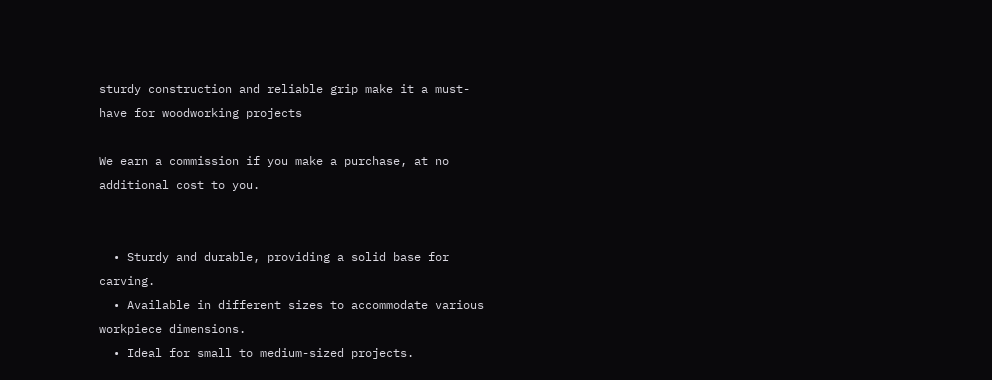sturdy construction and reliable grip make it a must-have for woodworking projects

We earn a commission if you make a purchase, at no additional cost to you.


  • Sturdy and durable, providing a solid base for carving.
  • Available in different sizes to accommodate various workpiece dimensions.
  • Ideal for small to medium-sized projects.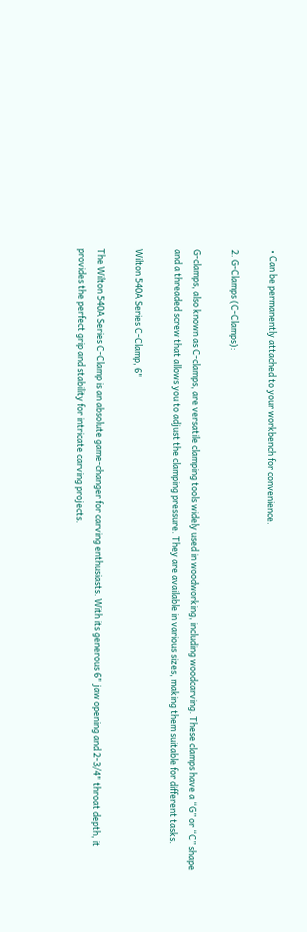• Can be permanently attached to your workbench for convenience.

2. G-Clamps (C-Clamps):

G-clamps, also known as C-clamps, are versatile clamping tools widely used in woodworking, including woodcarving. These clamps have a “G” or “C” shape and a threaded screw that allows you to adjust the clamping pressure. They are available in various sizes, making them suitable for different tasks.

Wilton 540A Series C-Clamp, 6"

The Wilton 540A Series C-Clamp is an absolute game-changer for carving enthusiasts. With its generous 6" jaw opening and 2-3/4" throat depth, it provides the perfect grip and stability for intricate carving projects.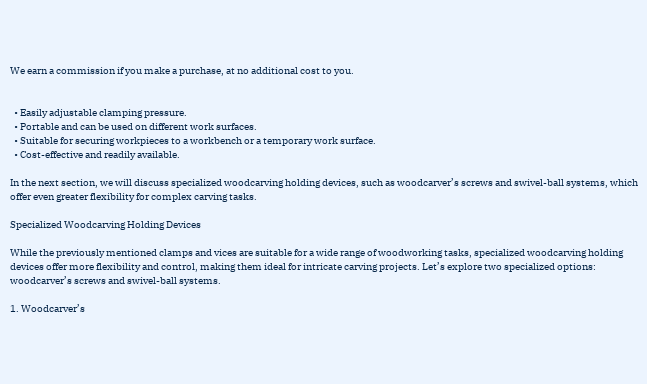We earn a commission if you make a purchase, at no additional cost to you.


  • Easily adjustable clamping pressure.
  • Portable and can be used on different work surfaces.
  • Suitable for securing workpieces to a workbench or a temporary work surface.
  • Cost-effective and readily available.

In the next section, we will discuss specialized woodcarving holding devices, such as woodcarver’s screws and swivel-ball systems, which offer even greater flexibility for complex carving tasks.

Specialized Woodcarving Holding Devices

While the previously mentioned clamps and vices are suitable for a wide range of woodworking tasks, specialized woodcarving holding devices offer more flexibility and control, making them ideal for intricate carving projects. Let’s explore two specialized options: woodcarver’s screws and swivel-ball systems.

1. Woodcarver’s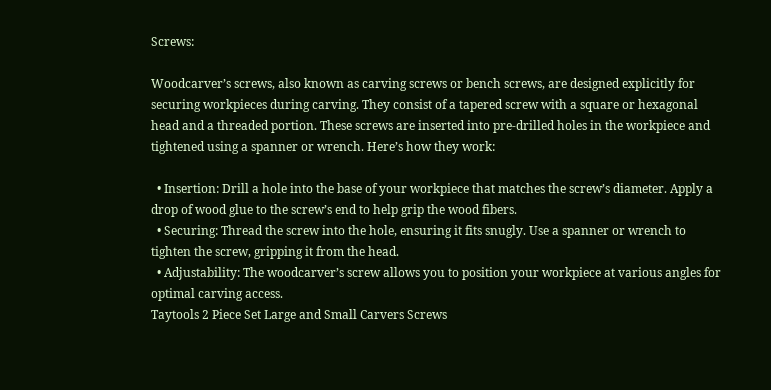Screws:

Woodcarver’s screws, also known as carving screws or bench screws, are designed explicitly for securing workpieces during carving. They consist of a tapered screw with a square or hexagonal head and a threaded portion. These screws are inserted into pre-drilled holes in the workpiece and tightened using a spanner or wrench. Here’s how they work:

  • Insertion: Drill a hole into the base of your workpiece that matches the screw’s diameter. Apply a drop of wood glue to the screw’s end to help grip the wood fibers.
  • Securing: Thread the screw into the hole, ensuring it fits snugly. Use a spanner or wrench to tighten the screw, gripping it from the head.
  • Adjustability: The woodcarver’s screw allows you to position your workpiece at various angles for optimal carving access.
Taytools 2 Piece Set Large and Small Carvers Screws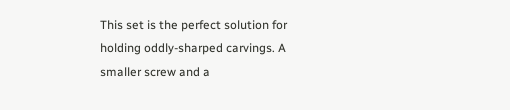This set is the perfect solution for holding oddly-sharped carvings. A smaller screw and a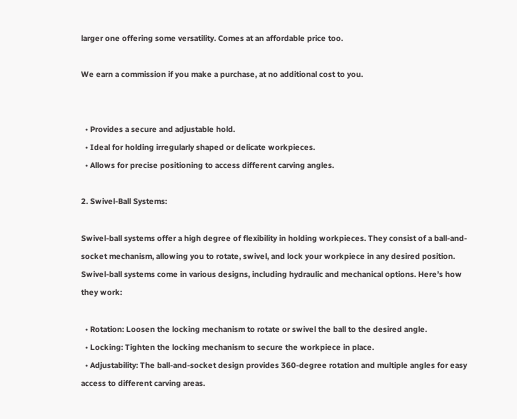larger one offering some versatility. Comes at an affordable price too.

We earn a commission if you make a purchase, at no additional cost to you.


  • Provides a secure and adjustable hold.
  • Ideal for holding irregularly shaped or delicate workpieces.
  • Allows for precise positioning to access different carving angles.

2. Swivel-Ball Systems:

Swivel-ball systems offer a high degree of flexibility in holding workpieces. They consist of a ball-and-socket mechanism, allowing you to rotate, swivel, and lock your workpiece in any desired position. Swivel-ball systems come in various designs, including hydraulic and mechanical options. Here’s how they work:

  • Rotation: Loosen the locking mechanism to rotate or swivel the ball to the desired angle.
  • Locking: Tighten the locking mechanism to secure the workpiece in place.
  • Adjustability: The ball-and-socket design provides 360-degree rotation and multiple angles for easy access to different carving areas.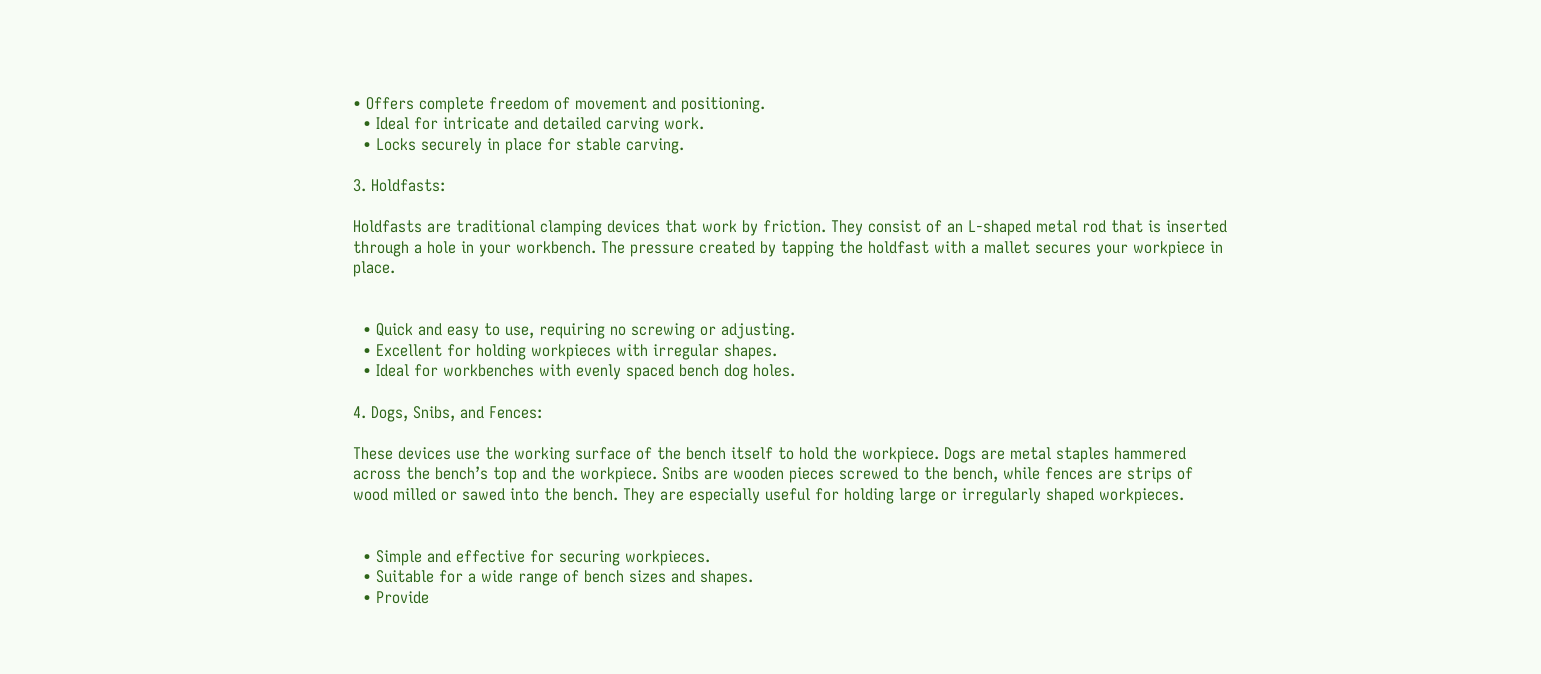• Offers complete freedom of movement and positioning.
  • Ideal for intricate and detailed carving work.
  • Locks securely in place for stable carving.

3. Holdfasts:

Holdfasts are traditional clamping devices that work by friction. They consist of an L-shaped metal rod that is inserted through a hole in your workbench. The pressure created by tapping the holdfast with a mallet secures your workpiece in place.


  • Quick and easy to use, requiring no screwing or adjusting.
  • Excellent for holding workpieces with irregular shapes.
  • Ideal for workbenches with evenly spaced bench dog holes.

4. Dogs, Snibs, and Fences:

These devices use the working surface of the bench itself to hold the workpiece. Dogs are metal staples hammered across the bench’s top and the workpiece. Snibs are wooden pieces screwed to the bench, while fences are strips of wood milled or sawed into the bench. They are especially useful for holding large or irregularly shaped workpieces.


  • Simple and effective for securing workpieces.
  • Suitable for a wide range of bench sizes and shapes.
  • Provide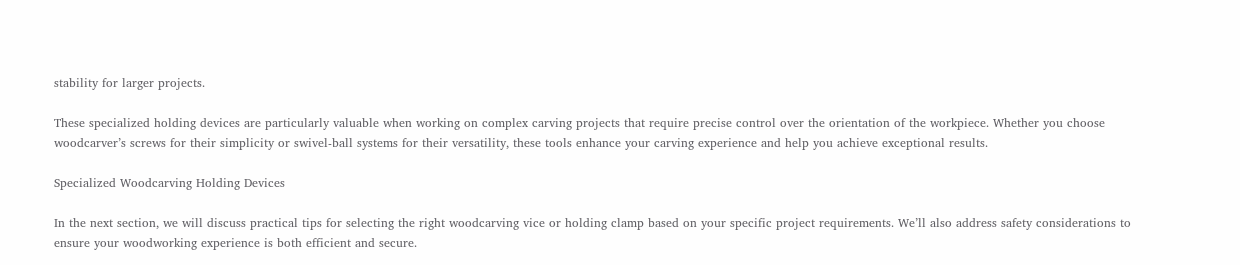stability for larger projects.

These specialized holding devices are particularly valuable when working on complex carving projects that require precise control over the orientation of the workpiece. Whether you choose woodcarver’s screws for their simplicity or swivel-ball systems for their versatility, these tools enhance your carving experience and help you achieve exceptional results.

Specialized Woodcarving Holding Devices

In the next section, we will discuss practical tips for selecting the right woodcarving vice or holding clamp based on your specific project requirements. We’ll also address safety considerations to ensure your woodworking experience is both efficient and secure.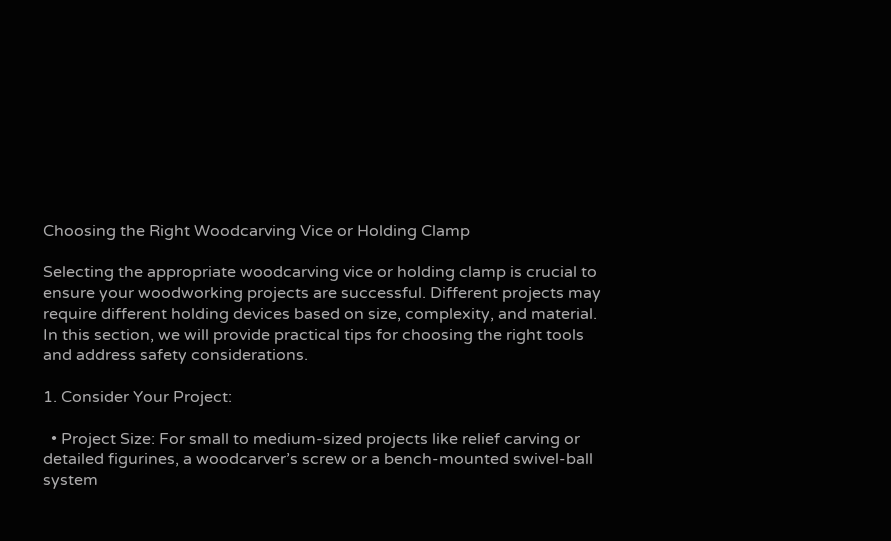Choosing the Right Woodcarving Vice or Holding Clamp

Selecting the appropriate woodcarving vice or holding clamp is crucial to ensure your woodworking projects are successful. Different projects may require different holding devices based on size, complexity, and material. In this section, we will provide practical tips for choosing the right tools and address safety considerations.

1. Consider Your Project:

  • Project Size: For small to medium-sized projects like relief carving or detailed figurines, a woodcarver’s screw or a bench-mounted swivel-ball system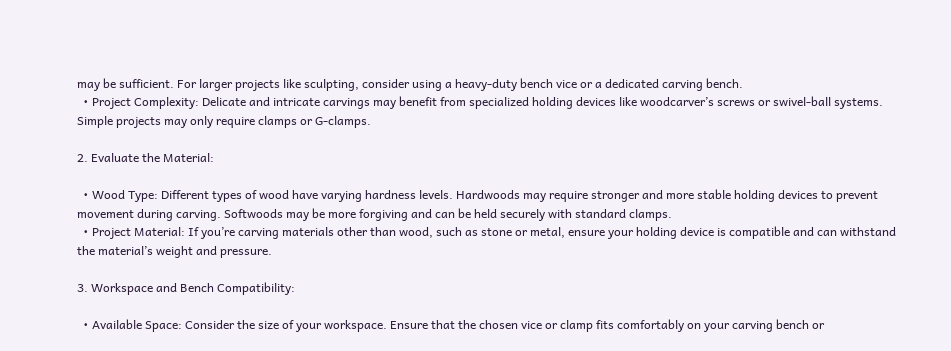may be sufficient. For larger projects like sculpting, consider using a heavy-duty bench vice or a dedicated carving bench.
  • Project Complexity: Delicate and intricate carvings may benefit from specialized holding devices like woodcarver’s screws or swivel-ball systems. Simple projects may only require clamps or G-clamps.

2. Evaluate the Material:

  • Wood Type: Different types of wood have varying hardness levels. Hardwoods may require stronger and more stable holding devices to prevent movement during carving. Softwoods may be more forgiving and can be held securely with standard clamps.
  • Project Material: If you’re carving materials other than wood, such as stone or metal, ensure your holding device is compatible and can withstand the material’s weight and pressure.

3. Workspace and Bench Compatibility:

  • Available Space: Consider the size of your workspace. Ensure that the chosen vice or clamp fits comfortably on your carving bench or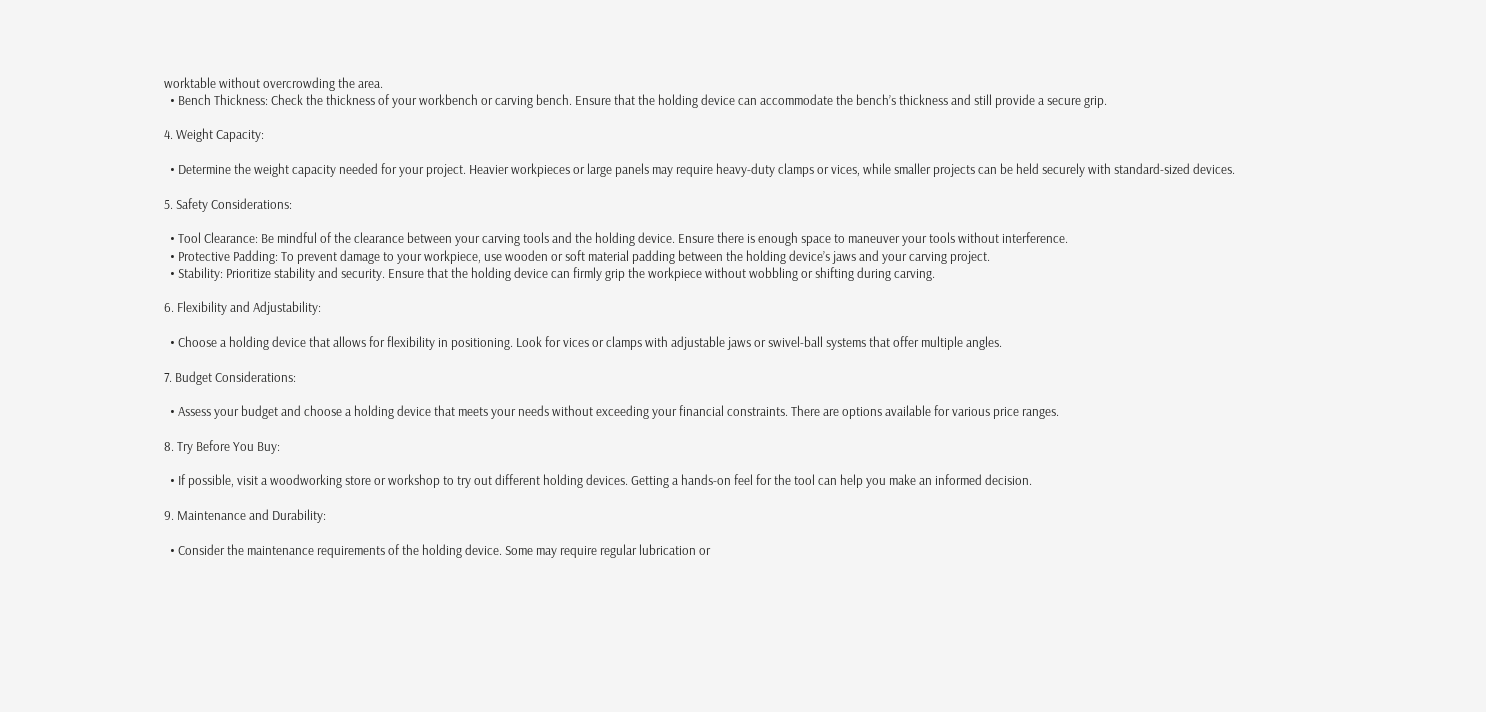worktable without overcrowding the area.
  • Bench Thickness: Check the thickness of your workbench or carving bench. Ensure that the holding device can accommodate the bench’s thickness and still provide a secure grip.

4. Weight Capacity:

  • Determine the weight capacity needed for your project. Heavier workpieces or large panels may require heavy-duty clamps or vices, while smaller projects can be held securely with standard-sized devices.

5. Safety Considerations:

  • Tool Clearance: Be mindful of the clearance between your carving tools and the holding device. Ensure there is enough space to maneuver your tools without interference.
  • Protective Padding: To prevent damage to your workpiece, use wooden or soft material padding between the holding device’s jaws and your carving project.
  • Stability: Prioritize stability and security. Ensure that the holding device can firmly grip the workpiece without wobbling or shifting during carving.

6. Flexibility and Adjustability:

  • Choose a holding device that allows for flexibility in positioning. Look for vices or clamps with adjustable jaws or swivel-ball systems that offer multiple angles.

7. Budget Considerations:

  • Assess your budget and choose a holding device that meets your needs without exceeding your financial constraints. There are options available for various price ranges.

8. Try Before You Buy:

  • If possible, visit a woodworking store or workshop to try out different holding devices. Getting a hands-on feel for the tool can help you make an informed decision.

9. Maintenance and Durability:

  • Consider the maintenance requirements of the holding device. Some may require regular lubrication or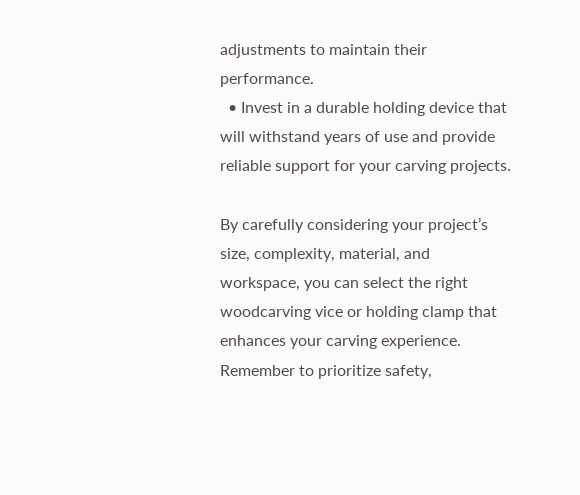adjustments to maintain their performance.
  • Invest in a durable holding device that will withstand years of use and provide reliable support for your carving projects.

By carefully considering your project’s size, complexity, material, and workspace, you can select the right woodcarving vice or holding clamp that enhances your carving experience. Remember to prioritize safety,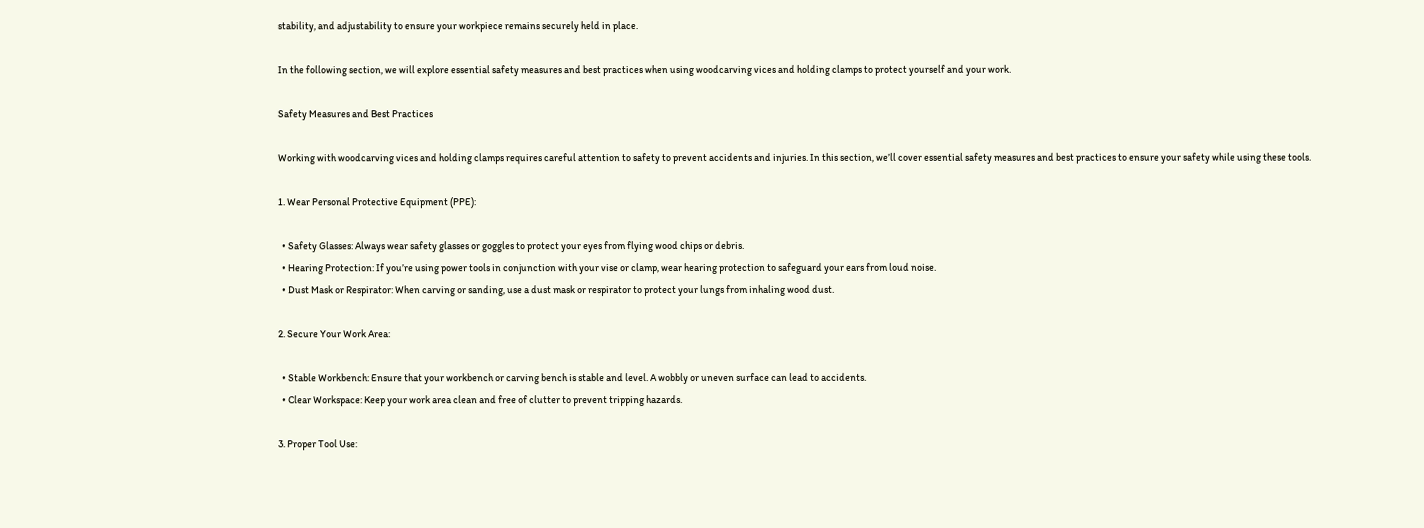stability, and adjustability to ensure your workpiece remains securely held in place.

In the following section, we will explore essential safety measures and best practices when using woodcarving vices and holding clamps to protect yourself and your work.

Safety Measures and Best Practices

Working with woodcarving vices and holding clamps requires careful attention to safety to prevent accidents and injuries. In this section, we’ll cover essential safety measures and best practices to ensure your safety while using these tools.

1. Wear Personal Protective Equipment (PPE):

  • Safety Glasses: Always wear safety glasses or goggles to protect your eyes from flying wood chips or debris.
  • Hearing Protection: If you’re using power tools in conjunction with your vise or clamp, wear hearing protection to safeguard your ears from loud noise.
  • Dust Mask or Respirator: When carving or sanding, use a dust mask or respirator to protect your lungs from inhaling wood dust.

2. Secure Your Work Area:

  • Stable Workbench: Ensure that your workbench or carving bench is stable and level. A wobbly or uneven surface can lead to accidents.
  • Clear Workspace: Keep your work area clean and free of clutter to prevent tripping hazards.

3. Proper Tool Use: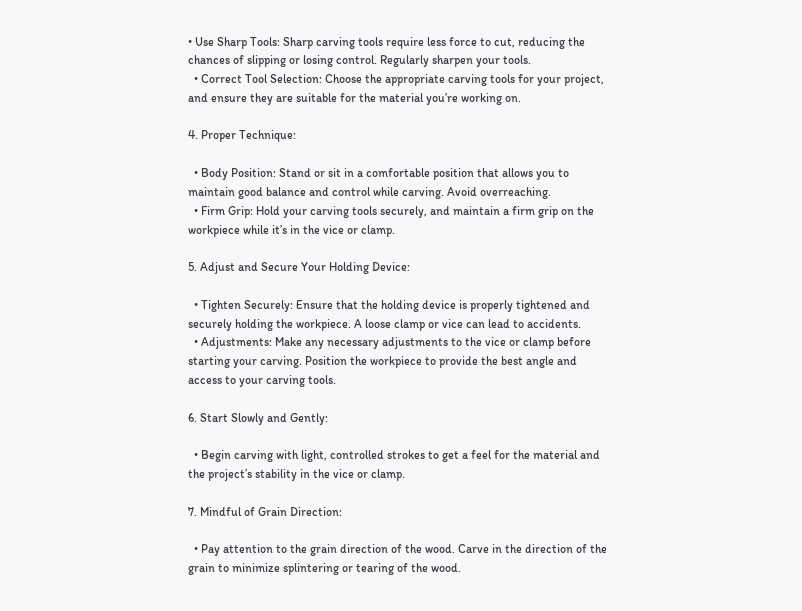• Use Sharp Tools: Sharp carving tools require less force to cut, reducing the chances of slipping or losing control. Regularly sharpen your tools.
  • Correct Tool Selection: Choose the appropriate carving tools for your project, and ensure they are suitable for the material you’re working on.

4. Proper Technique:

  • Body Position: Stand or sit in a comfortable position that allows you to maintain good balance and control while carving. Avoid overreaching.
  • Firm Grip: Hold your carving tools securely, and maintain a firm grip on the workpiece while it’s in the vice or clamp.

5. Adjust and Secure Your Holding Device:

  • Tighten Securely: Ensure that the holding device is properly tightened and securely holding the workpiece. A loose clamp or vice can lead to accidents.
  • Adjustments: Make any necessary adjustments to the vice or clamp before starting your carving. Position the workpiece to provide the best angle and access to your carving tools.

6. Start Slowly and Gently:

  • Begin carving with light, controlled strokes to get a feel for the material and the project’s stability in the vice or clamp.

7. Mindful of Grain Direction:

  • Pay attention to the grain direction of the wood. Carve in the direction of the grain to minimize splintering or tearing of the wood.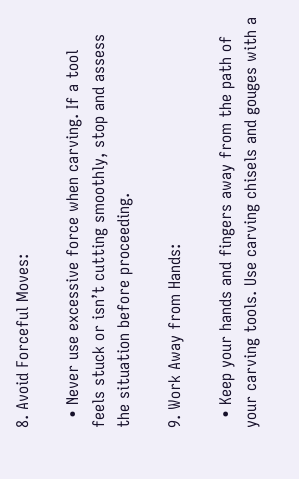8. Avoid Forceful Moves:

  • Never use excessive force when carving. If a tool feels stuck or isn’t cutting smoothly, stop and assess the situation before proceeding.

9. Work Away from Hands:

  • Keep your hands and fingers away from the path of your carving tools. Use carving chisels and gouges with a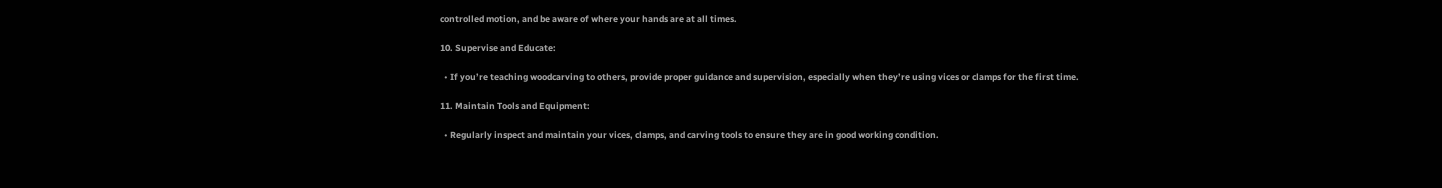controlled motion, and be aware of where your hands are at all times.

10. Supervise and Educate:

  • If you’re teaching woodcarving to others, provide proper guidance and supervision, especially when they’re using vices or clamps for the first time.

11. Maintain Tools and Equipment:

  • Regularly inspect and maintain your vices, clamps, and carving tools to ensure they are in good working condition.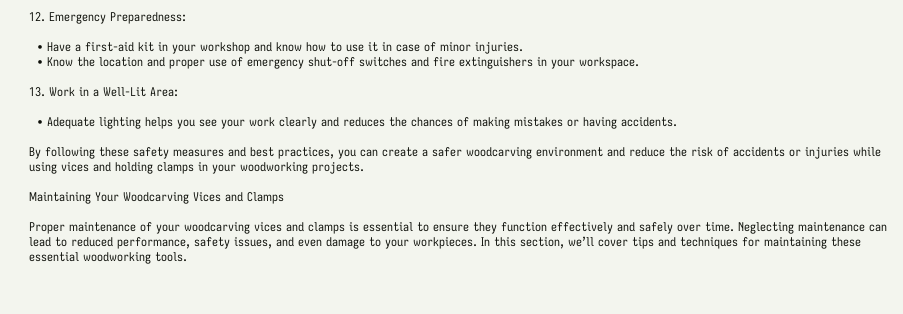12. Emergency Preparedness:

  • Have a first-aid kit in your workshop and know how to use it in case of minor injuries.
  • Know the location and proper use of emergency shut-off switches and fire extinguishers in your workspace.

13. Work in a Well-Lit Area:

  • Adequate lighting helps you see your work clearly and reduces the chances of making mistakes or having accidents.

By following these safety measures and best practices, you can create a safer woodcarving environment and reduce the risk of accidents or injuries while using vices and holding clamps in your woodworking projects.

Maintaining Your Woodcarving Vices and Clamps

Proper maintenance of your woodcarving vices and clamps is essential to ensure they function effectively and safely over time. Neglecting maintenance can lead to reduced performance, safety issues, and even damage to your workpieces. In this section, we’ll cover tips and techniques for maintaining these essential woodworking tools.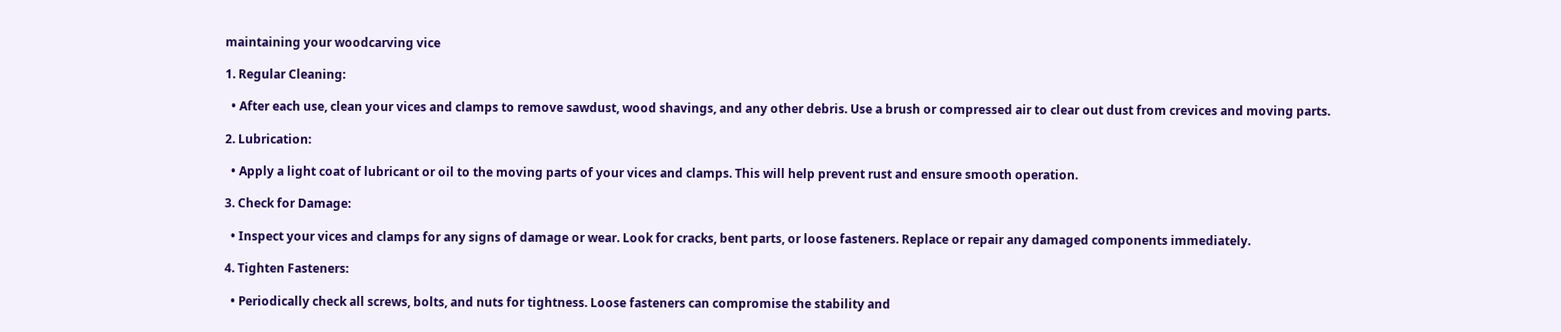maintaining your woodcarving vice

1. Regular Cleaning:

  • After each use, clean your vices and clamps to remove sawdust, wood shavings, and any other debris. Use a brush or compressed air to clear out dust from crevices and moving parts.

2. Lubrication:

  • Apply a light coat of lubricant or oil to the moving parts of your vices and clamps. This will help prevent rust and ensure smooth operation.

3. Check for Damage:

  • Inspect your vices and clamps for any signs of damage or wear. Look for cracks, bent parts, or loose fasteners. Replace or repair any damaged components immediately.

4. Tighten Fasteners:

  • Periodically check all screws, bolts, and nuts for tightness. Loose fasteners can compromise the stability and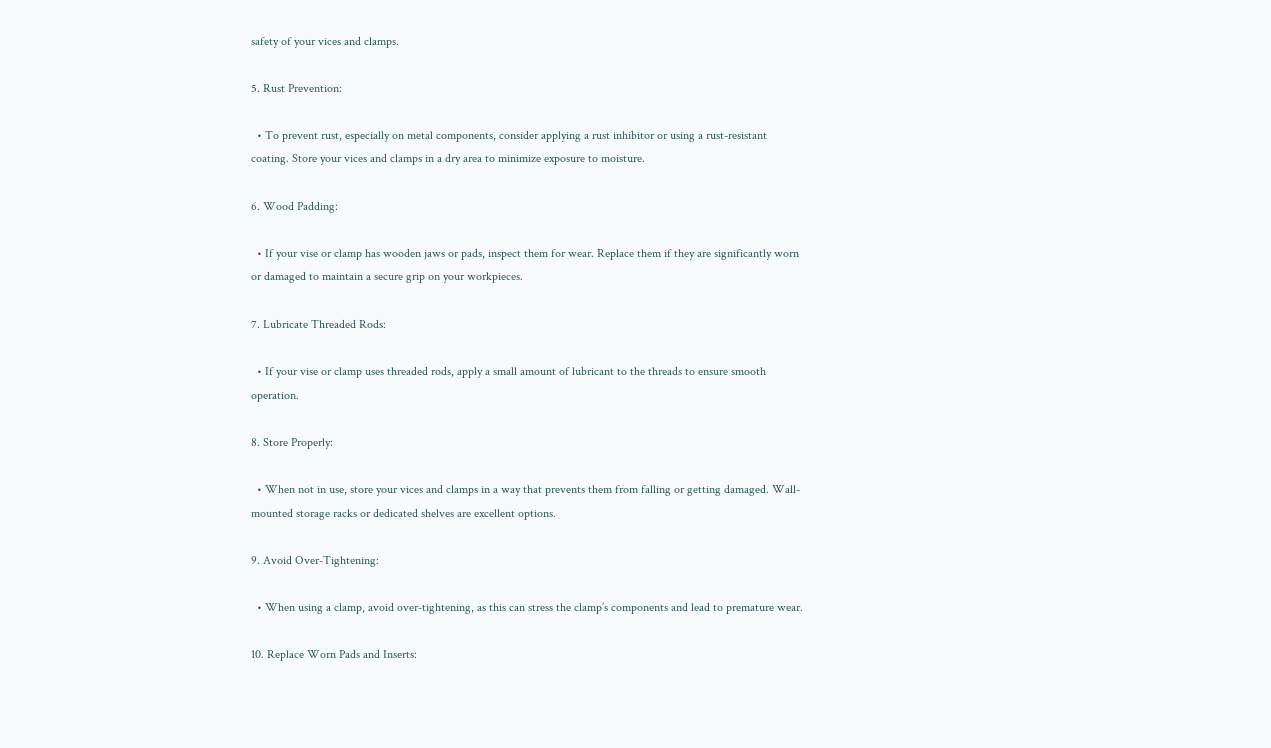safety of your vices and clamps.

5. Rust Prevention:

  • To prevent rust, especially on metal components, consider applying a rust inhibitor or using a rust-resistant coating. Store your vices and clamps in a dry area to minimize exposure to moisture.

6. Wood Padding:

  • If your vise or clamp has wooden jaws or pads, inspect them for wear. Replace them if they are significantly worn or damaged to maintain a secure grip on your workpieces.

7. Lubricate Threaded Rods:

  • If your vise or clamp uses threaded rods, apply a small amount of lubricant to the threads to ensure smooth operation.

8. Store Properly:

  • When not in use, store your vices and clamps in a way that prevents them from falling or getting damaged. Wall-mounted storage racks or dedicated shelves are excellent options.

9. Avoid Over-Tightening:

  • When using a clamp, avoid over-tightening, as this can stress the clamp’s components and lead to premature wear.

10. Replace Worn Pads and Inserts: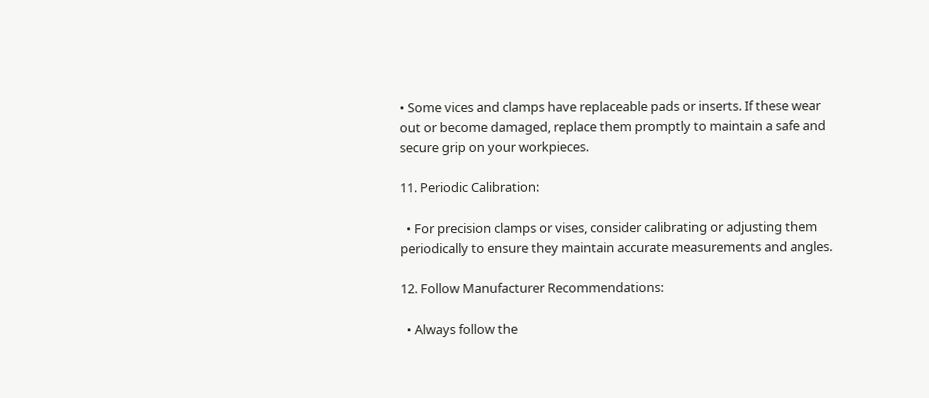• Some vices and clamps have replaceable pads or inserts. If these wear out or become damaged, replace them promptly to maintain a safe and secure grip on your workpieces.

11. Periodic Calibration:

  • For precision clamps or vises, consider calibrating or adjusting them periodically to ensure they maintain accurate measurements and angles.

12. Follow Manufacturer Recommendations:

  • Always follow the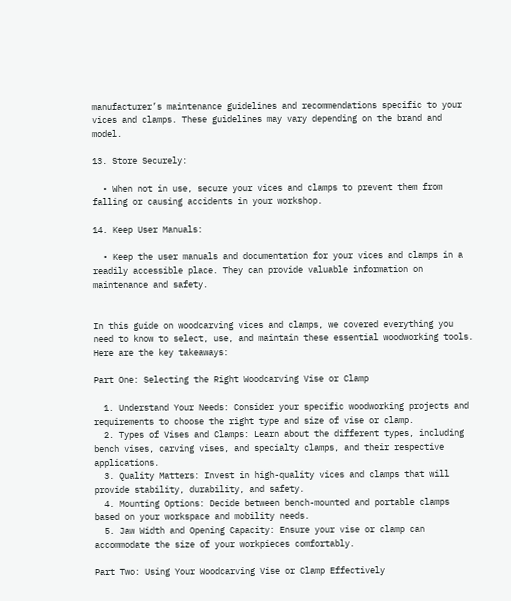manufacturer’s maintenance guidelines and recommendations specific to your vices and clamps. These guidelines may vary depending on the brand and model.

13. Store Securely:

  • When not in use, secure your vices and clamps to prevent them from falling or causing accidents in your workshop.

14. Keep User Manuals:

  • Keep the user manuals and documentation for your vices and clamps in a readily accessible place. They can provide valuable information on maintenance and safety.


In this guide on woodcarving vices and clamps, we covered everything you need to know to select, use, and maintain these essential woodworking tools. Here are the key takeaways:

Part One: Selecting the Right Woodcarving Vise or Clamp

  1. Understand Your Needs: Consider your specific woodworking projects and requirements to choose the right type and size of vise or clamp.
  2. Types of Vises and Clamps: Learn about the different types, including bench vises, carving vises, and specialty clamps, and their respective applications.
  3. Quality Matters: Invest in high-quality vices and clamps that will provide stability, durability, and safety.
  4. Mounting Options: Decide between bench-mounted and portable clamps based on your workspace and mobility needs.
  5. Jaw Width and Opening Capacity: Ensure your vise or clamp can accommodate the size of your workpieces comfortably.

Part Two: Using Your Woodcarving Vise or Clamp Effectively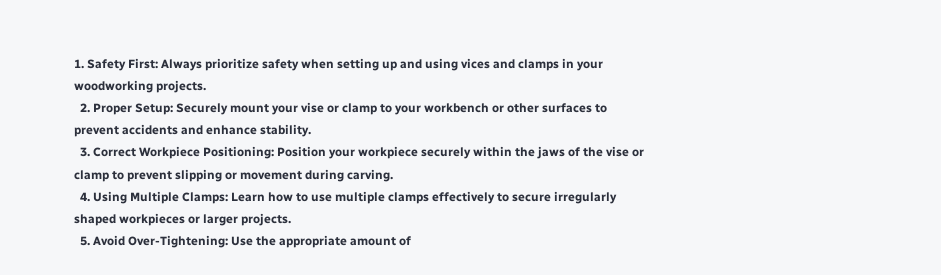1. Safety First: Always prioritize safety when setting up and using vices and clamps in your woodworking projects.
  2. Proper Setup: Securely mount your vise or clamp to your workbench or other surfaces to prevent accidents and enhance stability.
  3. Correct Workpiece Positioning: Position your workpiece securely within the jaws of the vise or clamp to prevent slipping or movement during carving.
  4. Using Multiple Clamps: Learn how to use multiple clamps effectively to secure irregularly shaped workpieces or larger projects.
  5. Avoid Over-Tightening: Use the appropriate amount of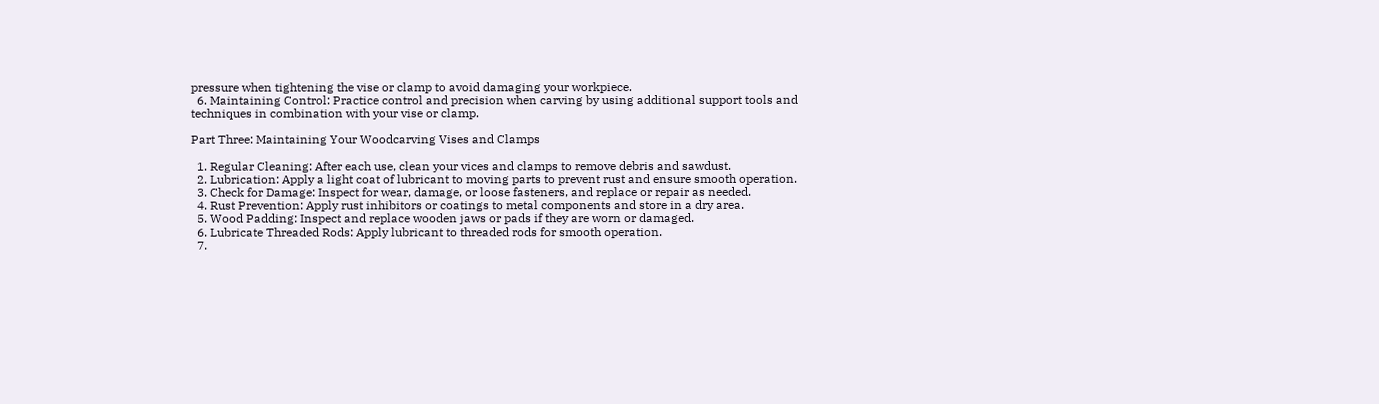pressure when tightening the vise or clamp to avoid damaging your workpiece.
  6. Maintaining Control: Practice control and precision when carving by using additional support tools and techniques in combination with your vise or clamp.

Part Three: Maintaining Your Woodcarving Vises and Clamps

  1. Regular Cleaning: After each use, clean your vices and clamps to remove debris and sawdust.
  2. Lubrication: Apply a light coat of lubricant to moving parts to prevent rust and ensure smooth operation.
  3. Check for Damage: Inspect for wear, damage, or loose fasteners, and replace or repair as needed.
  4. Rust Prevention: Apply rust inhibitors or coatings to metal components and store in a dry area.
  5. Wood Padding: Inspect and replace wooden jaws or pads if they are worn or damaged.
  6. Lubricate Threaded Rods: Apply lubricant to threaded rods for smooth operation.
  7.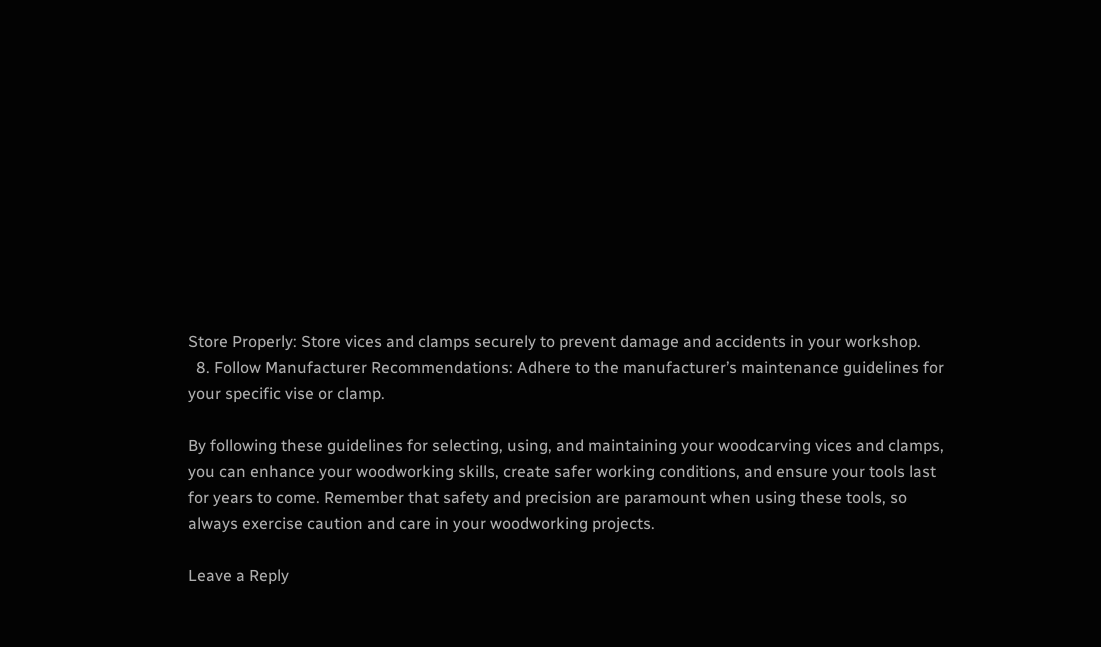Store Properly: Store vices and clamps securely to prevent damage and accidents in your workshop.
  8. Follow Manufacturer Recommendations: Adhere to the manufacturer’s maintenance guidelines for your specific vise or clamp.

By following these guidelines for selecting, using, and maintaining your woodcarving vices and clamps, you can enhance your woodworking skills, create safer working conditions, and ensure your tools last for years to come. Remember that safety and precision are paramount when using these tools, so always exercise caution and care in your woodworking projects.

Leave a Reply